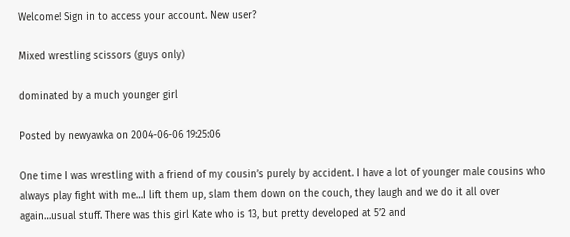Welcome! Sign in to access your account. New user?

Mixed wrestling scissors (guys only)

dominated by a much younger girl

Posted by newyawka on 2004-06-06 19:25:06

One time I was wrestling with a friend of my cousin’s purely by accident. I have a lot of younger male cousins who always play fight with me…I lift them up, slam them down on the couch, they laugh and we do it all over again…usual stuff. There was this girl Kate who is 13, but pretty developed at 5’2 and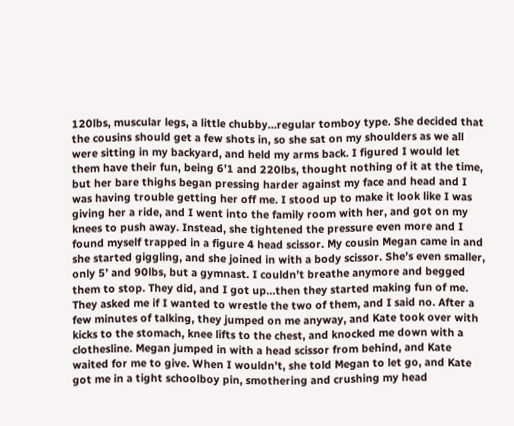120lbs, muscular legs, a little chubby…regular tomboy type. She decided that the cousins should get a few shots in, so she sat on my shoulders as we all were sitting in my backyard, and held my arms back. I figured I would let them have their fun, being 6’1 and 220lbs, thought nothing of it at the time, but her bare thighs began pressing harder against my face and head and I was having trouble getting her off me. I stood up to make it look like I was giving her a ride, and I went into the family room with her, and got on my knees to push away. Instead, she tightened the pressure even more and I found myself trapped in a figure 4 head scissor. My cousin Megan came in and she started giggling, and she joined in with a body scissor. She’s even smaller, only 5’ and 90lbs, but a gymnast. I couldn’t breathe anymore and begged them to stop. They did, and I got up…then they started making fun of me. They asked me if I wanted to wrestle the two of them, and I said no. After a few minutes of talking, they jumped on me anyway, and Kate took over with kicks to the stomach, knee lifts to the chest, and knocked me down with a clothesline. Megan jumped in with a head scissor from behind, and Kate waited for me to give. When I wouldn’t, she told Megan to let go, and Kate got me in a tight schoolboy pin, smothering and crushing my head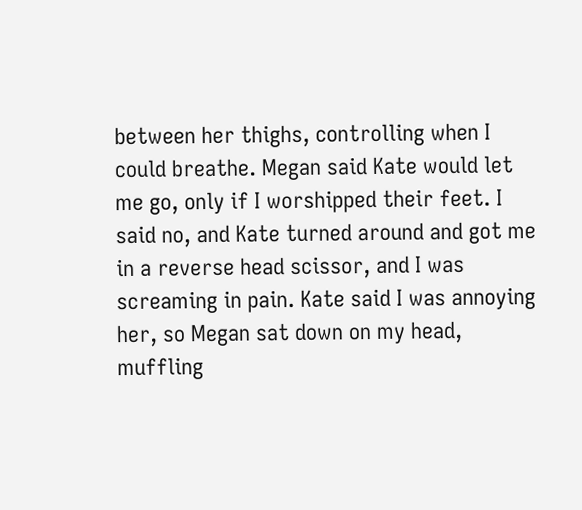between her thighs, controlling when I could breathe. Megan said Kate would let me go, only if I worshipped their feet. I said no, and Kate turned around and got me in a reverse head scissor, and I was screaming in pain. Kate said I was annoying her, so Megan sat down on my head, muffling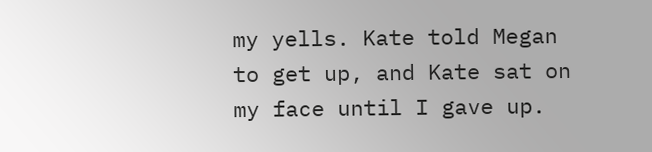my yells. Kate told Megan to get up, and Kate sat on my face until I gave up.